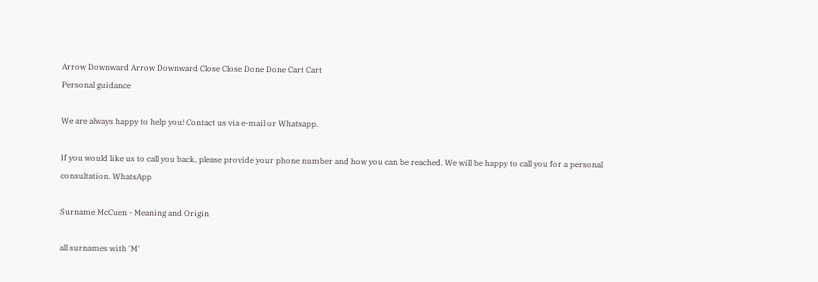Arrow Downward Arrow Downward Close Close Done Done Cart Cart
Personal guidance

We are always happy to help you! Contact us via e-mail or Whatsapp.

If you would like us to call you back, please provide your phone number and how you can be reached. We will be happy to call you for a personal consultation. WhatsApp

Surname McCuen - Meaning and Origin

all surnames with 'M'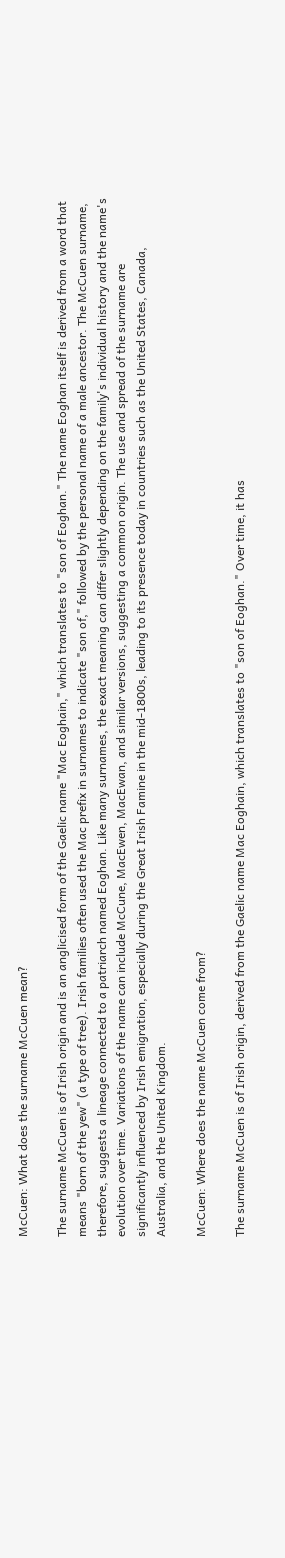McCuen: What does the surname McCuen mean?

The surname McCuen is of Irish origin and is an anglicised form of the Gaelic name "Mac Eoghain," which translates to "son of Eoghan." The name Eoghan itself is derived from a word that means "born of the yew" (a type of tree). Irish families often used the Mac prefix in surnames to indicate "son of," followed by the personal name of a male ancestor. The McCuen surname, therefore, suggests a lineage connected to a patriarch named Eoghan. Like many surnames, the exact meaning can differ slightly depending on the family's individual history and the name's evolution over time. Variations of the name can include McCune, MacEwen, MacEwan, and similar versions, suggesting a common origin. The use and spread of the surname are significantly influenced by Irish emigration, especially during the Great Irish Famine in the mid-1800s, leading to its presence today in countries such as the United States, Canada, Australia, and the United Kingdom.

McCuen: Where does the name McCuen come from?

The surname McCuen is of Irish origin, derived from the Gaelic name Mac Eoghain, which translates to "son of Eoghan." Over time, it has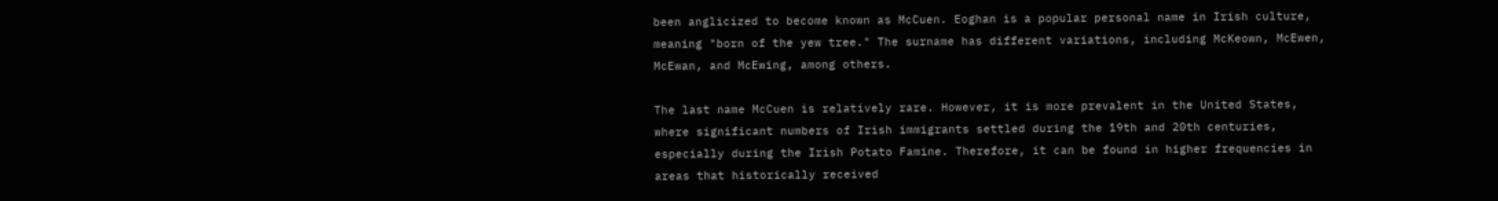been anglicized to become known as McCuen. Eoghan is a popular personal name in Irish culture, meaning "born of the yew tree." The surname has different variations, including McKeown, McEwen, McEwan, and McEwing, among others.

The last name McCuen is relatively rare. However, it is more prevalent in the United States, where significant numbers of Irish immigrants settled during the 19th and 20th centuries, especially during the Irish Potato Famine. Therefore, it can be found in higher frequencies in areas that historically received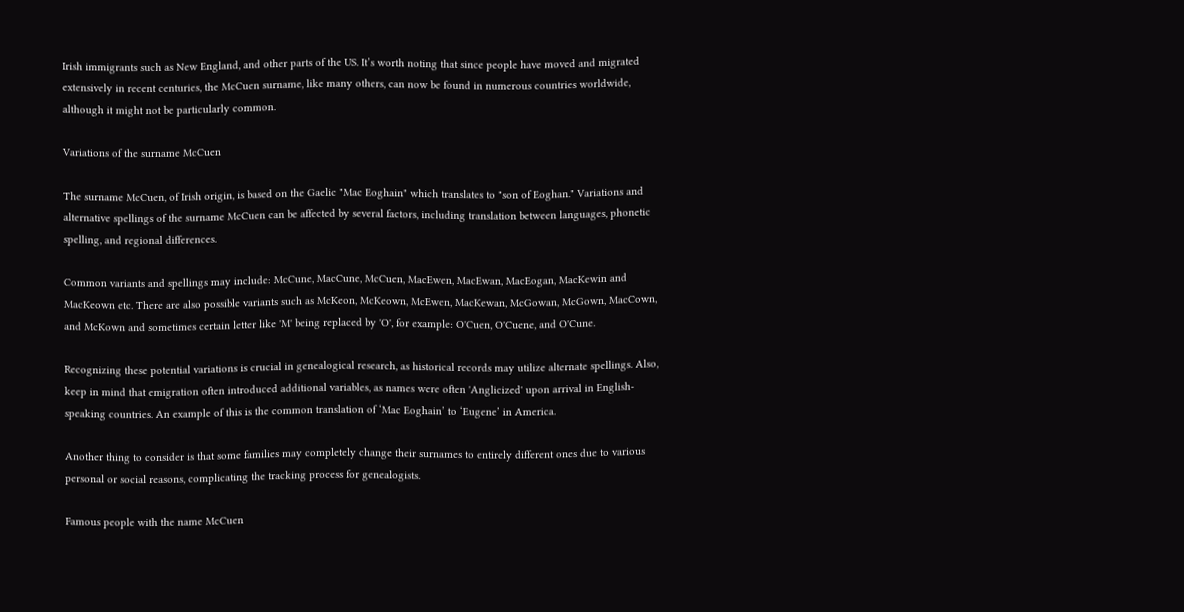Irish immigrants such as New England, and other parts of the US. It’s worth noting that since people have moved and migrated extensively in recent centuries, the McCuen surname, like many others, can now be found in numerous countries worldwide, although it might not be particularly common.

Variations of the surname McCuen

The surname McCuen, of Irish origin, is based on the Gaelic "Mac Eoghain" which translates to "son of Eoghan." Variations and alternative spellings of the surname McCuen can be affected by several factors, including translation between languages, phonetic spelling, and regional differences.

Common variants and spellings may include: McCune, MacCune, McCuen, MacEwen, MacEwan, MacEogan, MacKewin and MacKeown etc. There are also possible variants such as McKeon, McKeown, McEwen, MacKewan, McGowan, McGown, MacCown, and McKown and sometimes certain letter like 'M' being replaced by 'O', for example: O'Cuen, O'Cuene, and O'Cune.

Recognizing these potential variations is crucial in genealogical research, as historical records may utilize alternate spellings. Also, keep in mind that emigration often introduced additional variables, as names were often 'Anglicized' upon arrival in English-speaking countries. An example of this is the common translation of ‘Mac Eoghain’ to ‘Eugene’ in America.

Another thing to consider is that some families may completely change their surnames to entirely different ones due to various personal or social reasons, complicating the tracking process for genealogists.

Famous people with the name McCuen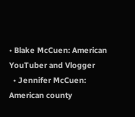• Blake McCuen: American YouTuber and Vlogger
  • Jennifer McCuen: American county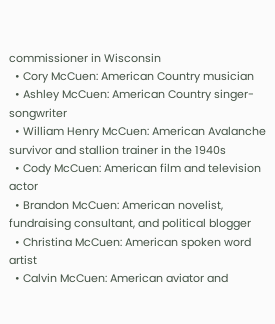commissioner in Wisconsin
  • Cory McCuen: American Country musician
  • Ashley McCuen: American Country singer-songwriter
  • William Henry McCuen: American Avalanche survivor and stallion trainer in the 1940s
  • Cody McCuen: American film and television actor
  • Brandon McCuen: American novelist, fundraising consultant, and political blogger
  • Christina McCuen: American spoken word artist
  • Calvin McCuen: American aviator and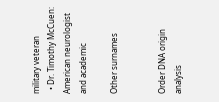military veteran
  • Dr. Timothy McCuen: American neurologist and academic

Other surnames


Order DNA origin analysis